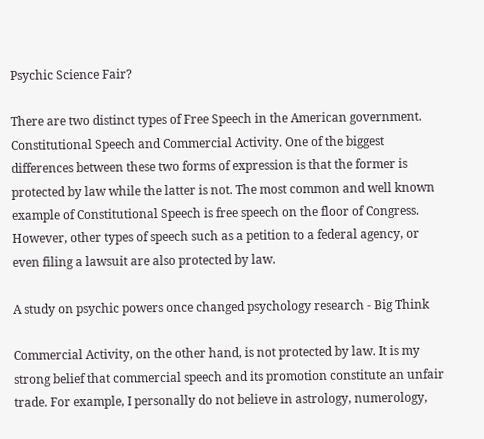Psychic Science Fair?

There are two distinct types of Free Speech in the American government. Constitutional Speech and Commercial Activity. One of the biggest differences between these two forms of expression is that the former is protected by law while the latter is not. The most common and well known example of Constitutional Speech is free speech on the floor of Congress. However, other types of speech such as a petition to a federal agency, or even filing a lawsuit are also protected by law.

A study on psychic powers once changed psychology research - Big Think

Commercial Activity, on the other hand, is not protected by law. It is my strong belief that commercial speech and its promotion constitute an unfair trade. For example, I personally do not believe in astrology, numerology,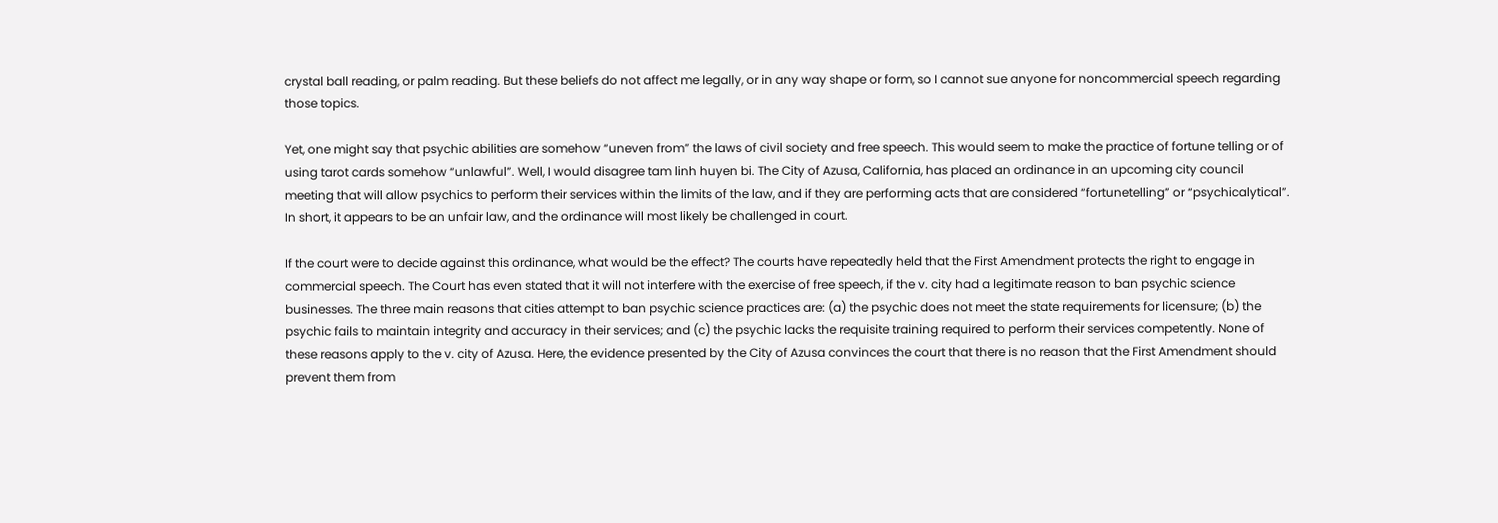crystal ball reading, or palm reading. But these beliefs do not affect me legally, or in any way shape or form, so I cannot sue anyone for noncommercial speech regarding those topics.

Yet, one might say that psychic abilities are somehow “uneven from” the laws of civil society and free speech. This would seem to make the practice of fortune telling or of using tarot cards somehow “unlawful”. Well, I would disagree tam linh huyen bi. The City of Azusa, California, has placed an ordinance in an upcoming city council meeting that will allow psychics to perform their services within the limits of the law, and if they are performing acts that are considered “fortunetelling” or “psychicalytical”. In short, it appears to be an unfair law, and the ordinance will most likely be challenged in court.

If the court were to decide against this ordinance, what would be the effect? The courts have repeatedly held that the First Amendment protects the right to engage in commercial speech. The Court has even stated that it will not interfere with the exercise of free speech, if the v. city had a legitimate reason to ban psychic science businesses. The three main reasons that cities attempt to ban psychic science practices are: (a) the psychic does not meet the state requirements for licensure; (b) the psychic fails to maintain integrity and accuracy in their services; and (c) the psychic lacks the requisite training required to perform their services competently. None of these reasons apply to the v. city of Azusa. Here, the evidence presented by the City of Azusa convinces the court that there is no reason that the First Amendment should prevent them from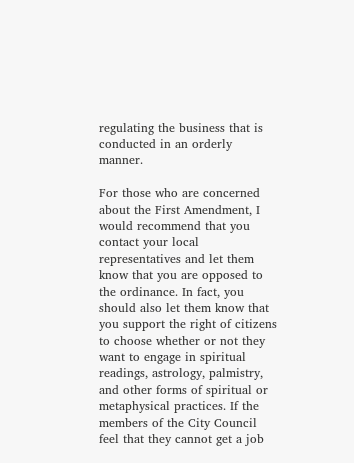regulating the business that is conducted in an orderly manner.

For those who are concerned about the First Amendment, I would recommend that you contact your local representatives and let them know that you are opposed to the ordinance. In fact, you should also let them know that you support the right of citizens to choose whether or not they want to engage in spiritual readings, astrology, palmistry, and other forms of spiritual or metaphysical practices. If the members of the City Council feel that they cannot get a job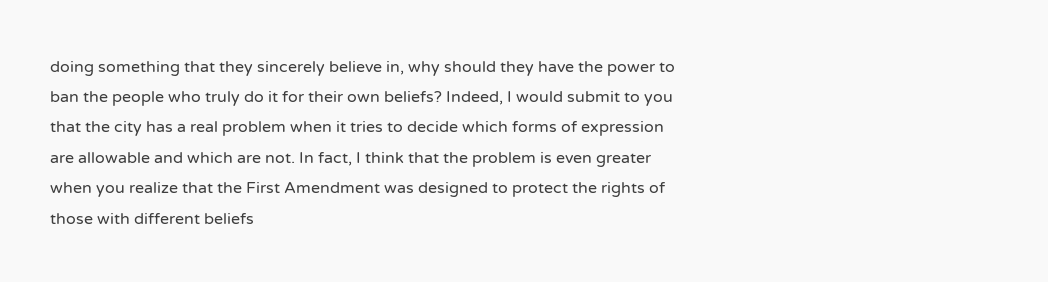doing something that they sincerely believe in, why should they have the power to ban the people who truly do it for their own beliefs? Indeed, I would submit to you that the city has a real problem when it tries to decide which forms of expression are allowable and which are not. In fact, I think that the problem is even greater when you realize that the First Amendment was designed to protect the rights of those with different beliefs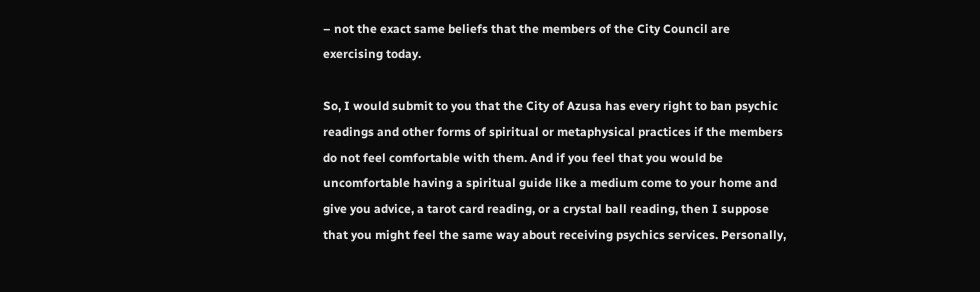– not the exact same beliefs that the members of the City Council are exercising today.

So, I would submit to you that the City of Azusa has every right to ban psychic readings and other forms of spiritual or metaphysical practices if the members do not feel comfortable with them. And if you feel that you would be uncomfortable having a spiritual guide like a medium come to your home and give you advice, a tarot card reading, or a crystal ball reading, then I suppose that you might feel the same way about receiving psychics services. Personally,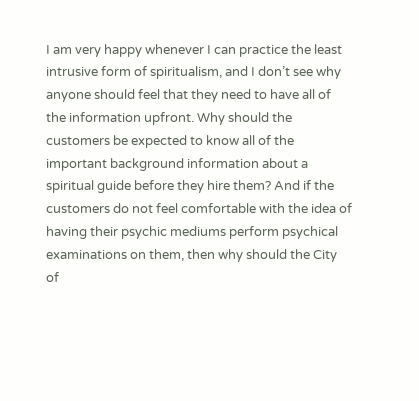I am very happy whenever I can practice the least intrusive form of spiritualism, and I don’t see why anyone should feel that they need to have all of the information upfront. Why should the customers be expected to know all of the important background information about a spiritual guide before they hire them? And if the customers do not feel comfortable with the idea of having their psychic mediums perform psychical examinations on them, then why should the City of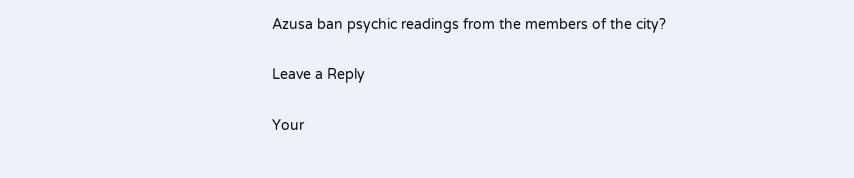Azusa ban psychic readings from the members of the city?

Leave a Reply

Your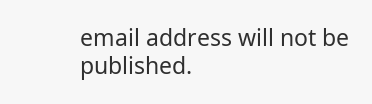email address will not be published.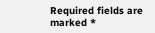Required fields are marked *